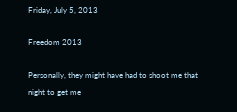Friday, July 5, 2013

Freedom 2013

Personally, they might have had to shoot me that night to get me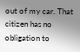out of my car. That citizen has no obligation to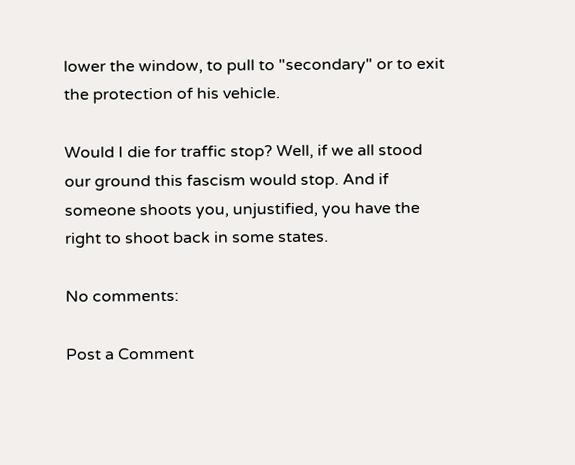lower the window, to pull to "secondary" or to exit the protection of his vehicle.

Would I die for traffic stop? Well, if we all stood our ground this fascism would stop. And if someone shoots you, unjustified, you have the right to shoot back in some states.

No comments:

Post a Comment